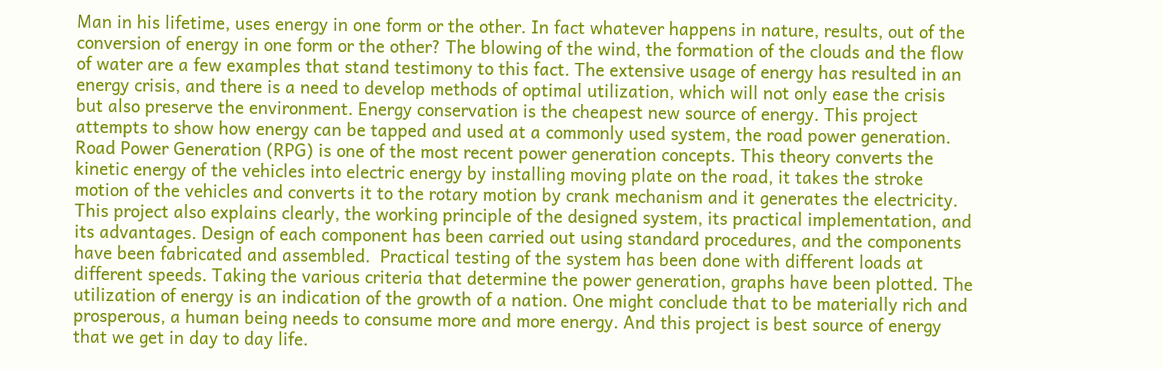Man in his lifetime, uses energy in one form or the other. In fact whatever happens in nature, results, out of the conversion of energy in one form or the other? The blowing of the wind, the formation of the clouds and the flow of water are a few examples that stand testimony to this fact. The extensive usage of energy has resulted in an energy crisis, and there is a need to develop methods of optimal utilization, which will not only ease the crisis but also preserve the environment. Energy conservation is the cheapest new source of energy. This project attempts to show how energy can be tapped and used at a commonly used system, the road power generation. Road Power Generation (RPG) is one of the most recent power generation concepts. This theory converts the kinetic energy of the vehicles into electric energy by installing moving plate on the road, it takes the stroke motion of the vehicles and converts it to the rotary motion by crank mechanism and it generates the electricity. This project also explains clearly, the working principle of the designed system, its practical implementation, and its advantages. Design of each component has been carried out using standard procedures, and the components have been fabricated and assembled.  Practical testing of the system has been done with different loads at different speeds. Taking the various criteria that determine the power generation, graphs have been plotted. The utilization of energy is an indication of the growth of a nation. One might conclude that to be materially rich and prosperous, a human being needs to consume more and more energy. And this project is best source of energy that we get in day to day life.